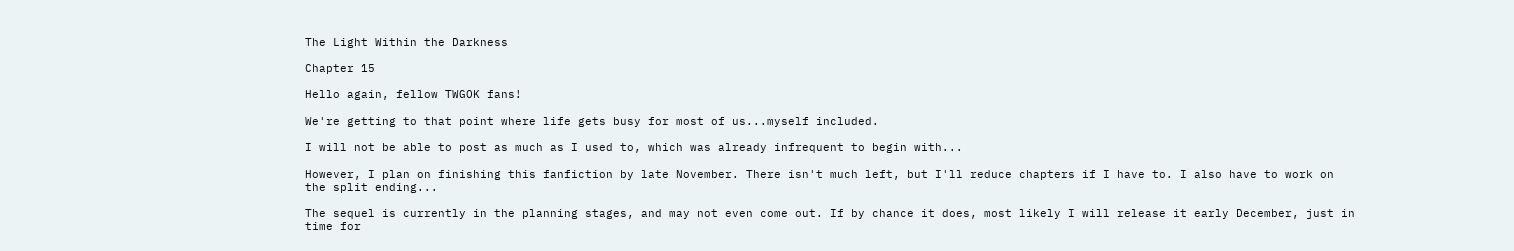The Light Within the Darkness

Chapter 15

Hello again, fellow TWGOK fans!

We're getting to that point where life gets busy for most of us...myself included.

I will not be able to post as much as I used to, which was already infrequent to begin with...

However, I plan on finishing this fanfiction by late November. There isn't much left, but I'll reduce chapters if I have to. I also have to work on the split ending...

The sequel is currently in the planning stages, and may not even come out. If by chance it does, most likely I will release it early December, just in time for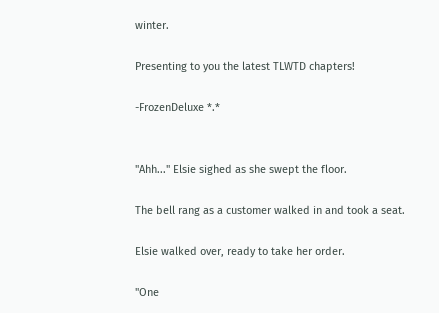winter.

Presenting to you the latest TLWTD chapters!

-FrozenDeluxe *.*


"Ahh..." Elsie sighed as she swept the floor.

The bell rang as a customer walked in and took a seat.

Elsie walked over, ready to take her order.

"One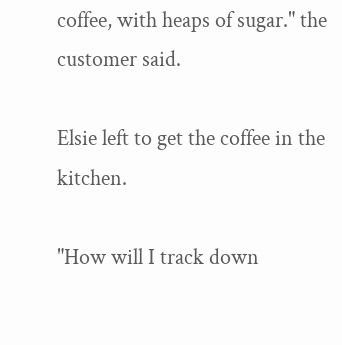coffee, with heaps of sugar." the customer said.

Elsie left to get the coffee in the kitchen.

"How will I track down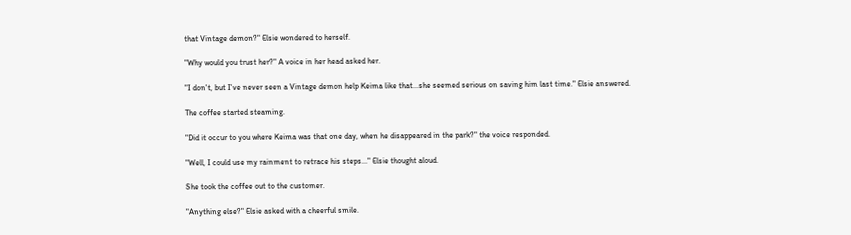that Vintage demon?" Elsie wondered to herself.

"Why would you trust her?" A voice in her head asked her.

"I don't, but I've never seen a Vintage demon help Keima like that...she seemed serious on saving him last time." Elsie answered.

The coffee started steaming.

"Did it occur to you where Keima was that one day, when he disappeared in the park?" the voice responded.

"Well, I could use my rainment to retrace his steps..." Elsie thought aloud.

She took the coffee out to the customer.

"Anything else?" Elsie asked with a cheerful smile.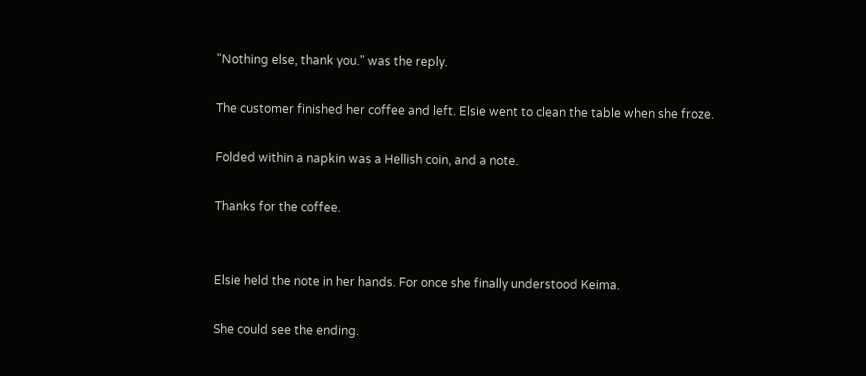"Nothing else, thank you." was the reply.

The customer finished her coffee and left. Elsie went to clean the table when she froze.

Folded within a napkin was a Hellish coin, and a note.

Thanks for the coffee.


Elsie held the note in her hands. For once she finally understood Keima.

She could see the ending.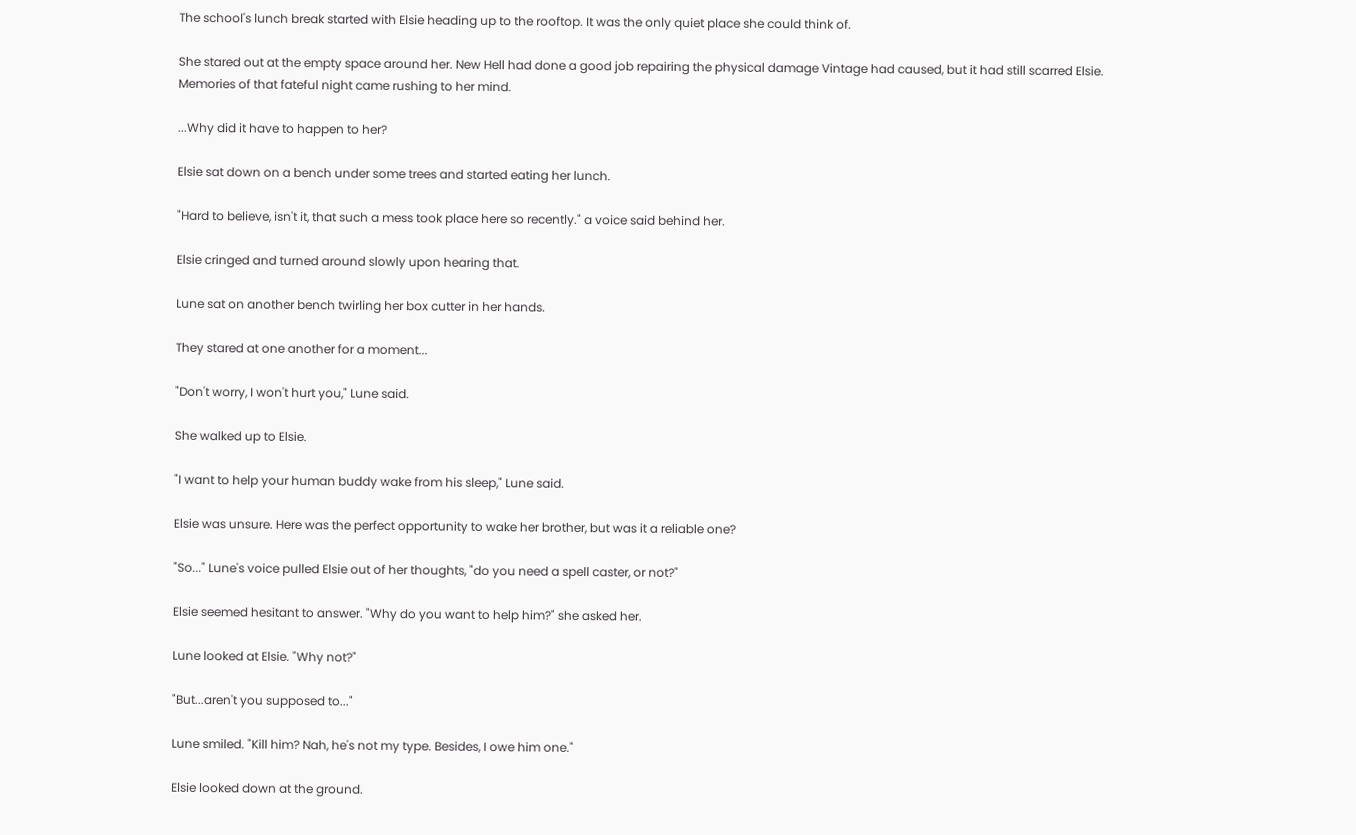The school's lunch break started with Elsie heading up to the rooftop. It was the only quiet place she could think of.

She stared out at the empty space around her. New Hell had done a good job repairing the physical damage Vintage had caused, but it had still scarred Elsie. Memories of that fateful night came rushing to her mind.

...Why did it have to happen to her?

Elsie sat down on a bench under some trees and started eating her lunch.

"Hard to believe, isn't it, that such a mess took place here so recently." a voice said behind her.

Elsie cringed and turned around slowly upon hearing that.

Lune sat on another bench twirling her box cutter in her hands.

They stared at one another for a moment...

"Don't worry, I won't hurt you," Lune said.

She walked up to Elsie.

"I want to help your human buddy wake from his sleep," Lune said.

Elsie was unsure. Here was the perfect opportunity to wake her brother, but was it a reliable one?

"So..." Lune's voice pulled Elsie out of her thoughts, "do you need a spell caster, or not?"

Elsie seemed hesitant to answer. "Why do you want to help him?" she asked her.

Lune looked at Elsie. "Why not?"

"But...aren't you supposed to..."

Lune smiled. "Kill him? Nah, he's not my type. Besides, I owe him one."

Elsie looked down at the ground.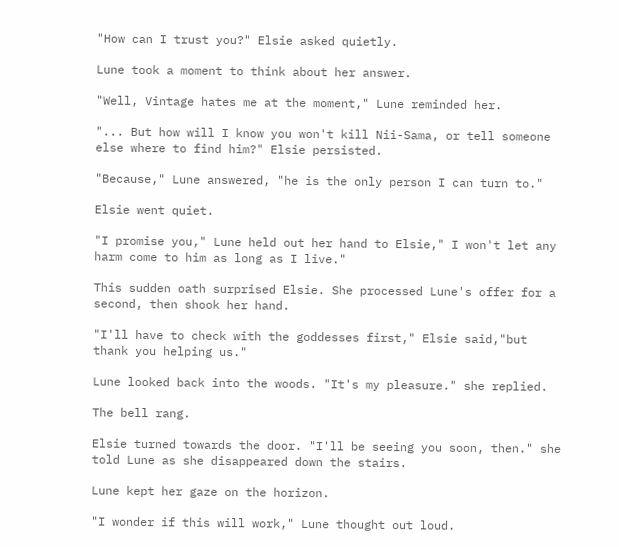"How can I trust you?" Elsie asked quietly.

Lune took a moment to think about her answer.

"Well, Vintage hates me at the moment," Lune reminded her.

"... But how will I know you won't kill Nii-Sama, or tell someone else where to find him?" Elsie persisted.

"Because," Lune answered, "he is the only person I can turn to."

Elsie went quiet.

"I promise you," Lune held out her hand to Elsie," I won't let any harm come to him as long as I live."

This sudden oath surprised Elsie. She processed Lune's offer for a second, then shook her hand.

"I'll have to check with the goddesses first," Elsie said,"but thank you helping us."

Lune looked back into the woods. "It's my pleasure." she replied.

The bell rang.

Elsie turned towards the door. "I'll be seeing you soon, then." she told Lune as she disappeared down the stairs.

Lune kept her gaze on the horizon.

"I wonder if this will work," Lune thought out loud.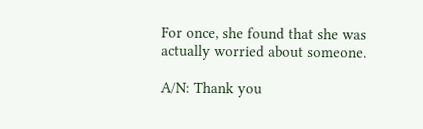For once, she found that she was actually worried about someone.

A/N: Thank you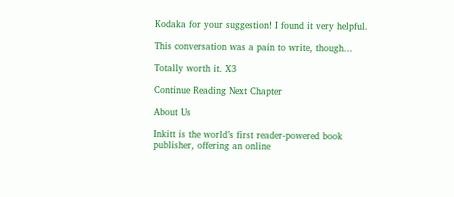Kodaka for your suggestion! I found it very helpful.

This conversation was a pain to write, though...

Totally worth it. X3

Continue Reading Next Chapter

About Us

Inkitt is the world’s first reader-powered book publisher, offering an online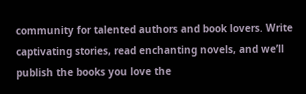community for talented authors and book lovers. Write captivating stories, read enchanting novels, and we’ll publish the books you love the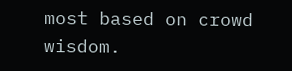most based on crowd wisdom.